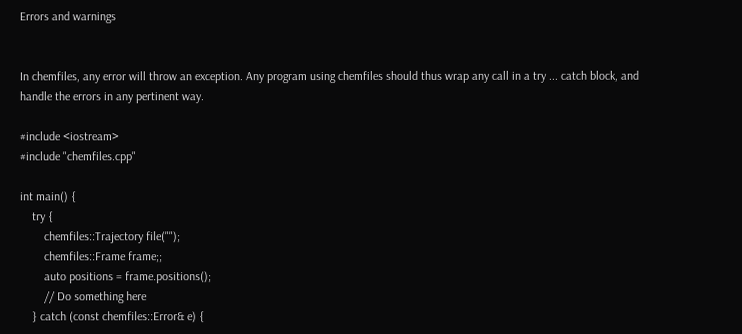Errors and warnings


In chemfiles, any error will throw an exception. Any program using chemfiles should thus wrap any call in a try ... catch block, and handle the errors in any pertinent way.

#include <iostream>
#include "chemfiles.cpp"

int main() {
    try {
        chemfiles::Trajectory file("");
        chemfiles::Frame frame;;
        auto positions = frame.positions();
        // Do something here
    } catch (const chemfiles::Error& e) {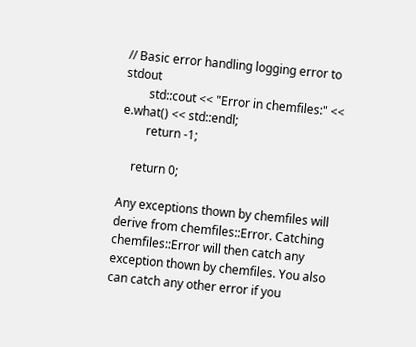// Basic error handling logging error to stdout
        std::cout << "Error in chemfiles:" << e.what() << std::endl;
        return -1;

    return 0;

Any exceptions thown by chemfiles will derive from chemfiles::Error. Catching chemfiles::Error will then catch any exception thown by chemfiles. You also can catch any other error if you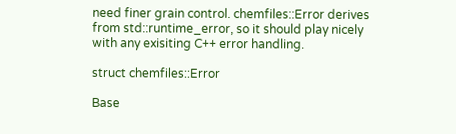need finer grain control. chemfiles::Error derives from std::runtime_error, so it should play nicely with any exisiting C++ error handling.

struct chemfiles::Error

Base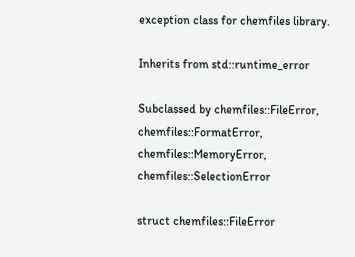exception class for chemfiles library.

Inherits from std::runtime_error

Subclassed by chemfiles::FileError, chemfiles::FormatError, chemfiles::MemoryError, chemfiles::SelectionError

struct chemfiles::FileError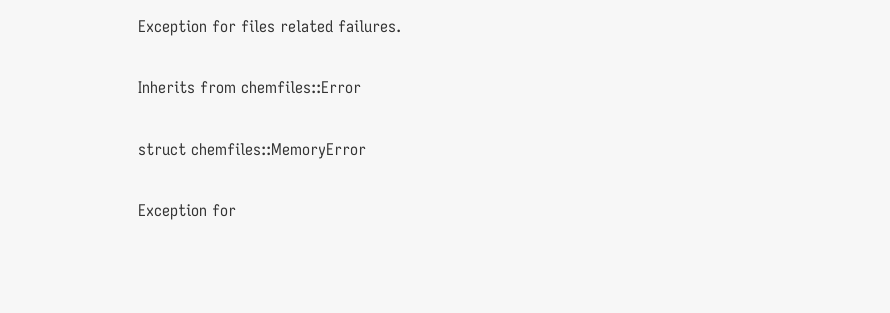Exception for files related failures.

Inherits from chemfiles::Error

struct chemfiles::MemoryError

Exception for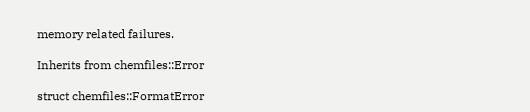memory related failures.

Inherits from chemfiles::Error

struct chemfiles::FormatError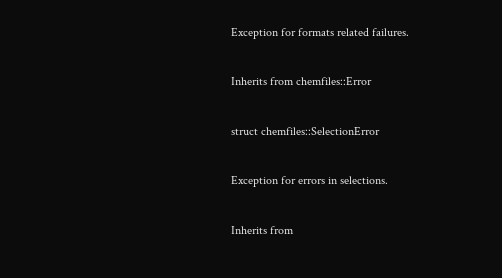Exception for formats related failures.

Inherits from chemfiles::Error

struct chemfiles::SelectionError

Exception for errors in selections.

Inherits from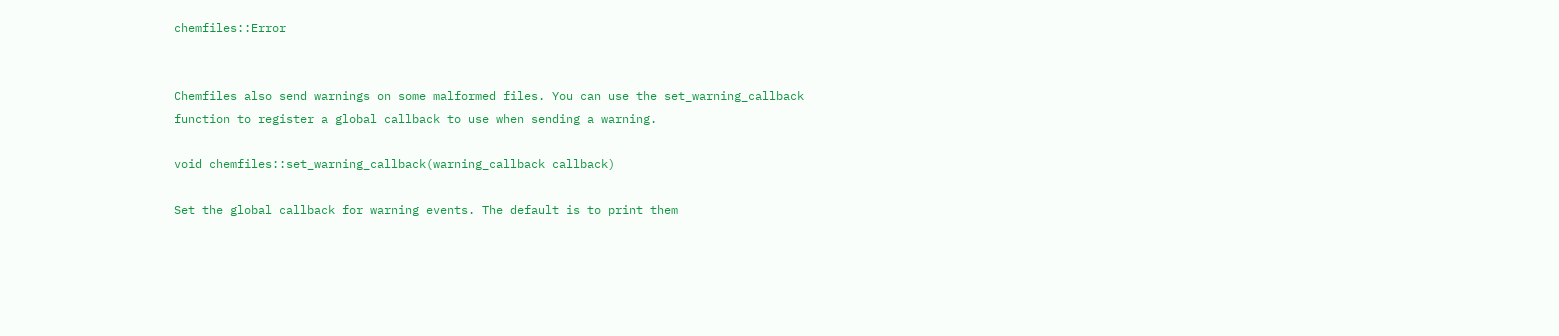chemfiles::Error


Chemfiles also send warnings on some malformed files. You can use the set_warning_callback function to register a global callback to use when sending a warning.

void chemfiles::set_warning_callback(warning_callback callback)

Set the global callback for warning events. The default is to print them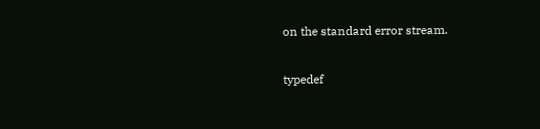on the standard error stream.

typedef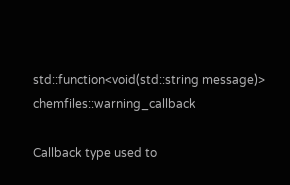std::function<void(std::string message)> chemfiles::warning_callback

Callback type used to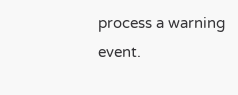process a warning event.